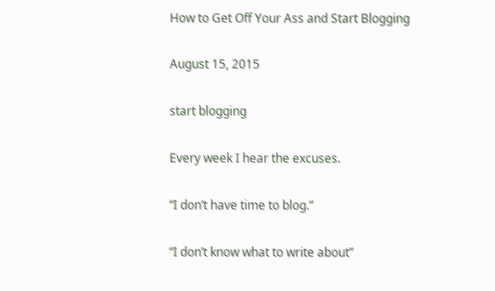How to Get Off Your Ass and Start Blogging

August 15, 2015

start blogging

Every week I hear the excuses.

“I don’t have time to blog.”

“I don’t know what to write about”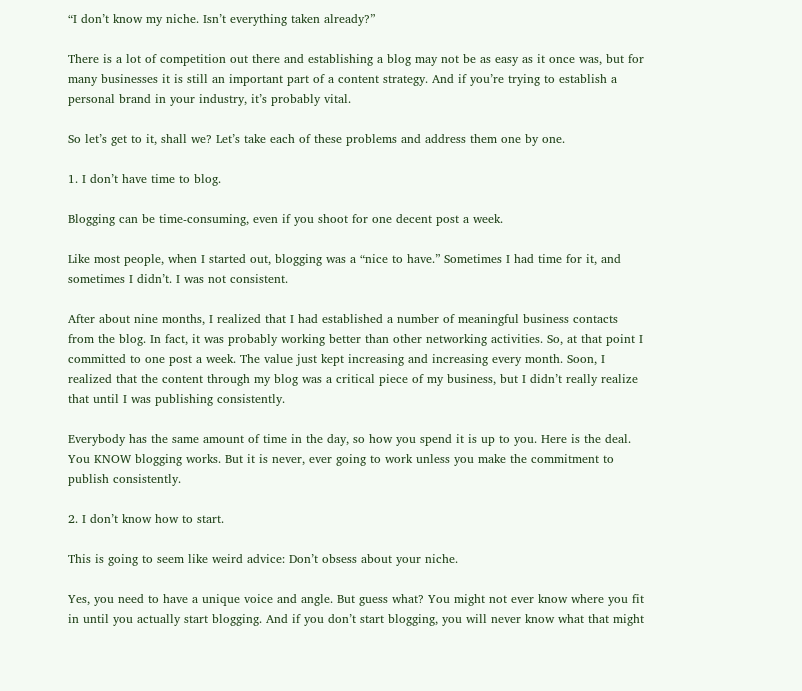“I don’t know my niche. Isn’t everything taken already?”

There is a lot of competition out there and establishing a blog may not be as easy as it once was, but for many businesses it is still an important part of a content strategy. And if you’re trying to establish a personal brand in your industry, it’s probably vital.

So let’s get to it, shall we? Let’s take each of these problems and address them one by one.

1. I don’t have time to blog.

Blogging can be time-consuming, even if you shoot for one decent post a week.

Like most people, when I started out, blogging was a “nice to have.” Sometimes I had time for it, and sometimes I didn’t. I was not consistent.

After about nine months, I realized that I had established a number of meaningful business contacts from the blog. In fact, it was probably working better than other networking activities. So, at that point I committed to one post a week. The value just kept increasing and increasing every month. Soon, I realized that the content through my blog was a critical piece of my business, but I didn’t really realize that until I was publishing consistently.

Everybody has the same amount of time in the day, so how you spend it is up to you. Here is the deal. You KNOW blogging works. But it is never, ever going to work unless you make the commitment to publish consistently.

2. I don’t know how to start.

This is going to seem like weird advice: Don’t obsess about your niche.

Yes, you need to have a unique voice and angle. But guess what? You might not ever know where you fit in until you actually start blogging. And if you don’t start blogging, you will never know what that might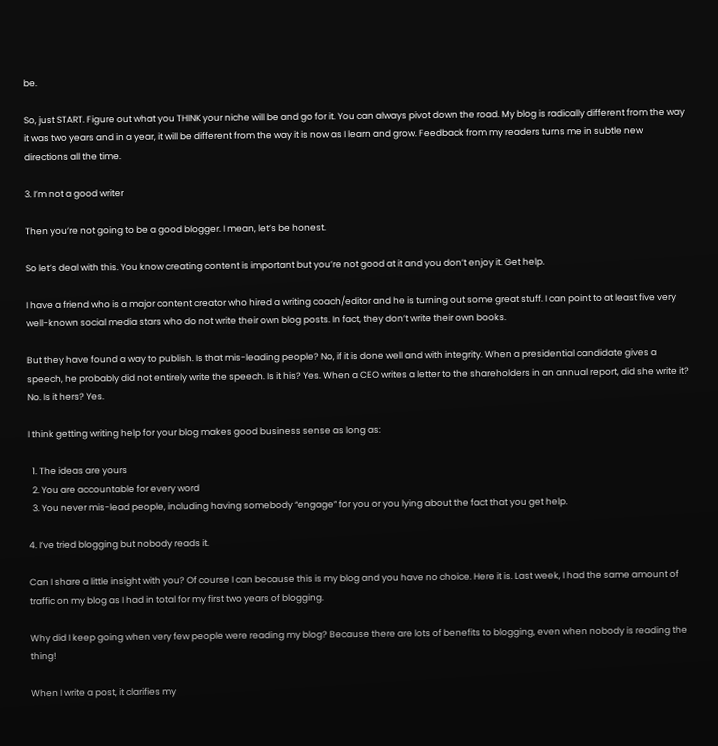be.

So, just START. Figure out what you THINK your niche will be and go for it. You can always pivot down the road. My blog is radically different from the way it was two years and in a year, it will be different from the way it is now as I learn and grow. Feedback from my readers turns me in subtle new directions all the time.

3. I’m not a good writer

Then you’re not going to be a good blogger. I mean, let’s be honest.

So let’s deal with this. You know creating content is important but you’re not good at it and you don’t enjoy it. Get help.

I have a friend who is a major content creator who hired a writing coach/editor and he is turning out some great stuff. I can point to at least five very well-known social media stars who do not write their own blog posts. In fact, they don’t write their own books.

But they have found a way to publish. Is that mis-leading people? No, if it is done well and with integrity. When a presidential candidate gives a speech, he probably did not entirely write the speech. Is it his? Yes. When a CEO writes a letter to the shareholders in an annual report, did she write it? No. Is it hers? Yes.

I think getting writing help for your blog makes good business sense as long as:

  1. The ideas are yours
  2. You are accountable for every word
  3. You never mis-lead people, including having somebody “engage” for you or you lying about the fact that you get help.

4. I’ve tried blogging but nobody reads it.

Can I share a little insight with you? Of course I can because this is my blog and you have no choice. Here it is. Last week, I had the same amount of traffic on my blog as I had in total for my first two years of blogging.

Why did I keep going when very few people were reading my blog? Because there are lots of benefits to blogging, even when nobody is reading the thing!

When I write a post, it clarifies my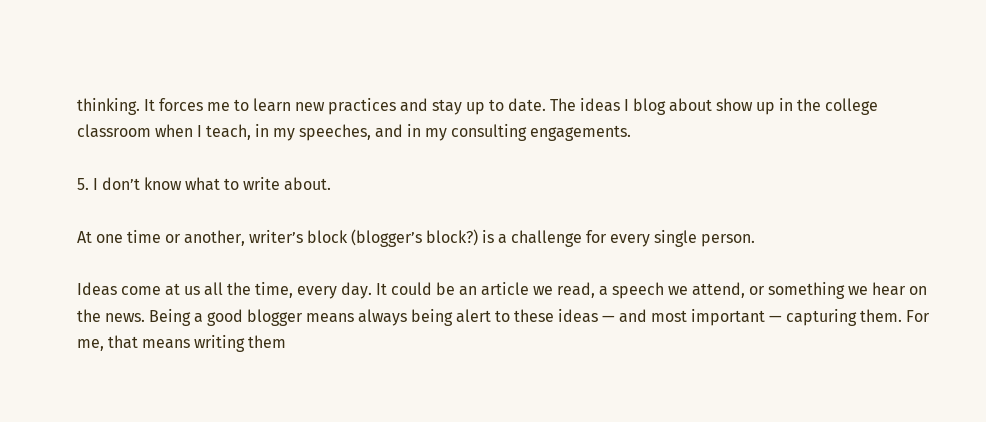thinking. It forces me to learn new practices and stay up to date. The ideas I blog about show up in the college classroom when I teach, in my speeches, and in my consulting engagements.

5. I don’t know what to write about.

At one time or another, writer’s block (blogger’s block?) is a challenge for every single person.

Ideas come at us all the time, every day. It could be an article we read, a speech we attend, or something we hear on the news. Being a good blogger means always being alert to these ideas — and most important — capturing them. For me, that means writing them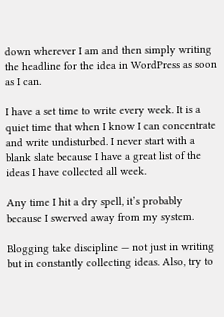down wherever I am and then simply writing the headline for the idea in WordPress as soon as I can.

I have a set time to write every week. It is a quiet time that when I know I can concentrate and write undisturbed. I never start with a blank slate because I have a great list of the ideas I have collected all week.

Any time I hit a dry spell, it’s probably because I swerved away from my system.

Blogging take discipline — not just in writing but in constantly collecting ideas. Also, try to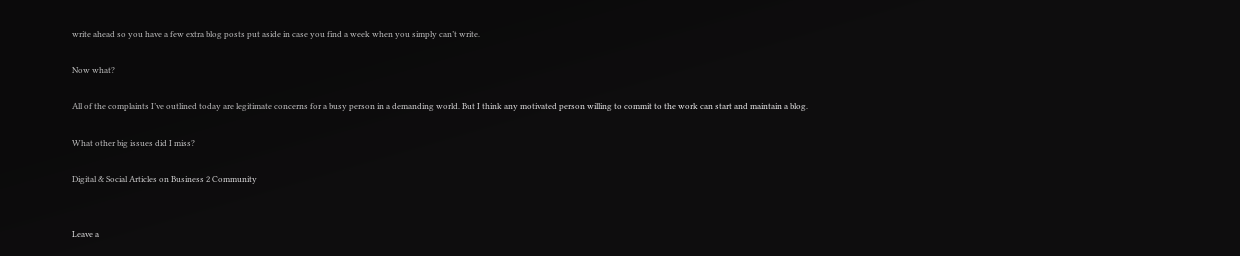write ahead so you have a few extra blog posts put aside in case you find a week when you simply can’t write.

Now what?

All of the complaints I’ve outlined today are legitimate concerns for a busy person in a demanding world. But I think any motivated person willing to commit to the work can start and maintain a blog.

What other big issues did I miss?

Digital & Social Articles on Business 2 Community


Leave a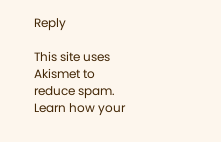Reply

This site uses Akismet to reduce spam. Learn how your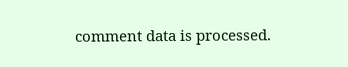comment data is processed.